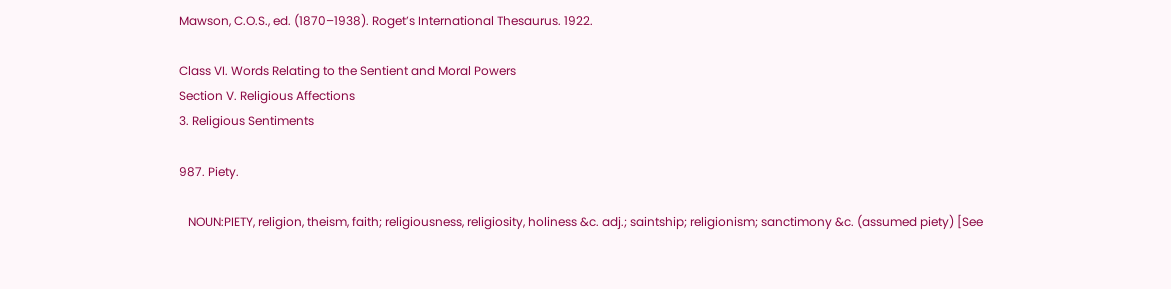Mawson, C.O.S., ed. (1870–1938). Roget’s International Thesaurus. 1922.

Class VI. Words Relating to the Sentient and Moral Powers
Section V. Religious Affections
3. Religious Sentiments

987. Piety.

   NOUN:PIETY, religion, theism, faith; religiousness, religiosity, holiness &c. adj.; saintship; religionism; sanctimony &c. (assumed piety) [See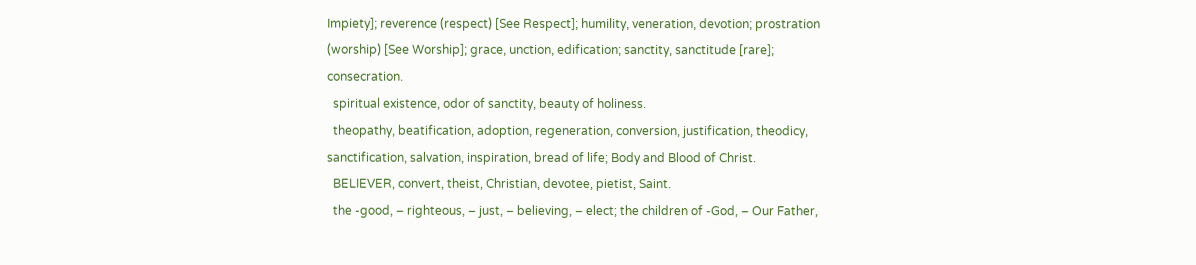Impiety]; reverence (respect) [See Respect]; humility, veneration, devotion; prostration (worship) [See Worship]; grace, unction, edification; sanctity, sanctitude [rare]; consecration.
  spiritual existence, odor of sanctity, beauty of holiness.
  theopathy, beatification, adoption, regeneration, conversion, justification, theodicy, sanctification, salvation, inspiration, bread of life; Body and Blood of Christ.
  BELIEVER, convert, theist, Christian, devotee, pietist, Saint.
  the -good, – righteous, – just, – believing, – elect; the children of -God, – Our Father,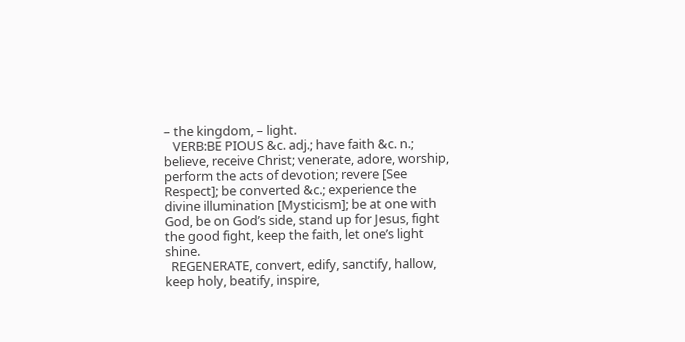– the kingdom, – light.
   VERB:BE PIOUS &c. adj.; have faith &c. n.; believe, receive Christ; venerate, adore, worship, perform the acts of devotion; revere [See Respect]; be converted &c.; experience the divine illumination [Mysticism]; be at one with God, be on God’s side, stand up for Jesus, fight the good fight, keep the faith, let one’s light shine.
  REGENERATE, convert, edify, sanctify, hallow, keep holy, beatify, inspire,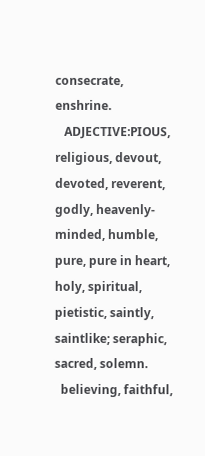consecrate, enshrine.
   ADJECTIVE:PIOUS, religious, devout, devoted, reverent, godly, heavenly-minded, humble, pure, pure in heart, holy, spiritual, pietistic, saintly, saintlike; seraphic, sacred, solemn.
  believing, faithful,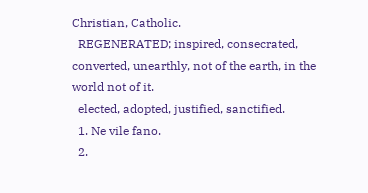Christian, Catholic.
  REGENERATED; inspired, consecrated, converted, unearthly, not of the earth, in the world not of it.
  elected, adopted, justified, sanctified.
  1. Ne vile fano.
  2.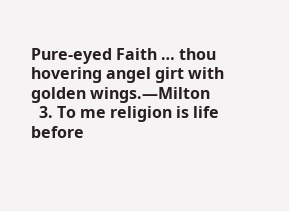Pure-eyed Faith … thou hovering angel girt with golden wings.—Milton
  3. To me religion is life before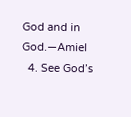God and in God.—Amiel
  4. See God’s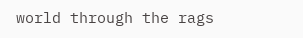world through the rags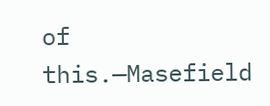of this.—Masefield